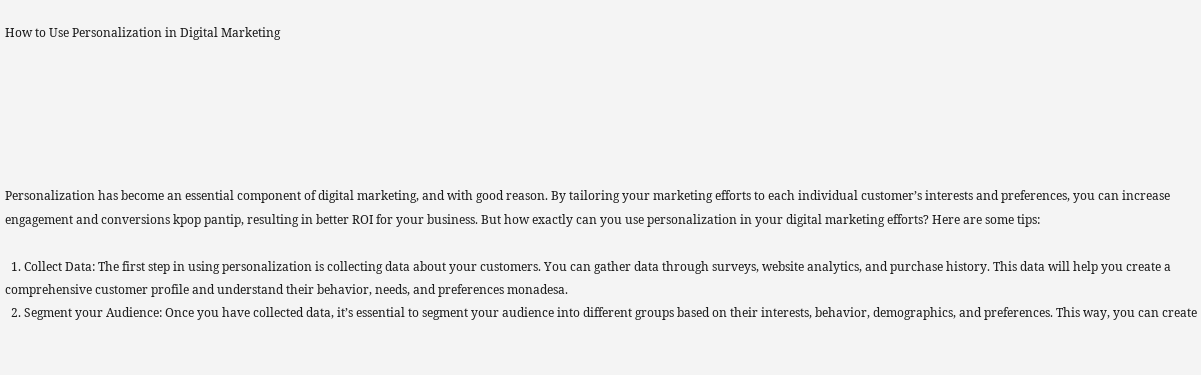How to Use Personalization in Digital Marketing






Personalization has become an essential component of digital marketing, and with good reason. By tailoring your marketing efforts to each individual customer’s interests and preferences, you can increase engagement and conversions kpop pantip, resulting in better ROI for your business. But how exactly can you use personalization in your digital marketing efforts? Here are some tips:

  1. Collect Data: The first step in using personalization is collecting data about your customers. You can gather data through surveys, website analytics, and purchase history. This data will help you create a comprehensive customer profile and understand their behavior, needs, and preferences monadesa.
  2. Segment your Audience: Once you have collected data, it’s essential to segment your audience into different groups based on their interests, behavior, demographics, and preferences. This way, you can create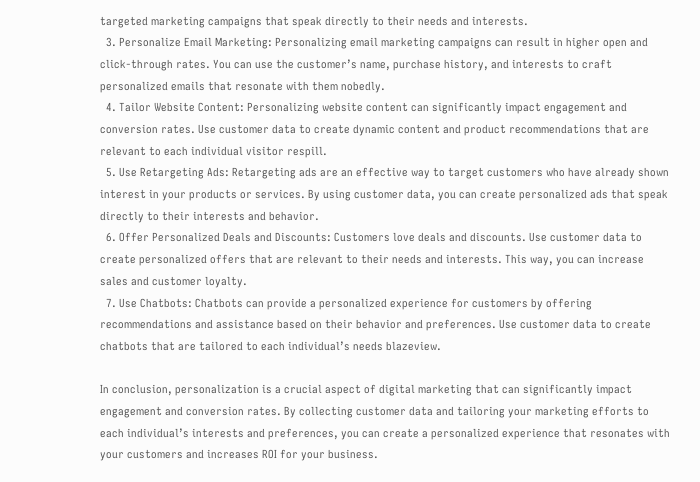targeted marketing campaigns that speak directly to their needs and interests.
  3. Personalize Email Marketing: Personalizing email marketing campaigns can result in higher open and click-through rates. You can use the customer’s name, purchase history, and interests to craft personalized emails that resonate with them nobedly.
  4. Tailor Website Content: Personalizing website content can significantly impact engagement and conversion rates. Use customer data to create dynamic content and product recommendations that are relevant to each individual visitor respill.
  5. Use Retargeting Ads: Retargeting ads are an effective way to target customers who have already shown interest in your products or services. By using customer data, you can create personalized ads that speak directly to their interests and behavior.
  6. Offer Personalized Deals and Discounts: Customers love deals and discounts. Use customer data to create personalized offers that are relevant to their needs and interests. This way, you can increase sales and customer loyalty.
  7. Use Chatbots: Chatbots can provide a personalized experience for customers by offering recommendations and assistance based on their behavior and preferences. Use customer data to create chatbots that are tailored to each individual’s needs blazeview.

In conclusion, personalization is a crucial aspect of digital marketing that can significantly impact engagement and conversion rates. By collecting customer data and tailoring your marketing efforts to each individual’s interests and preferences, you can create a personalized experience that resonates with your customers and increases ROI for your business.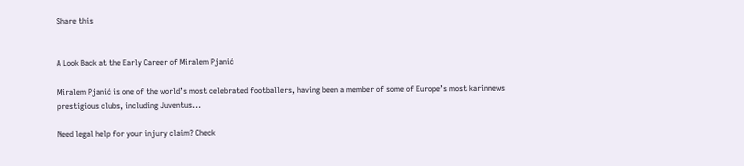Share this


A Look Back at the Early Career of Miralem Pjanić

Miralem Pjanić is one of the world’s most celebrated footballers, having been a member of some of Europe’s most karinnews prestigious clubs, including Juventus...

Need legal help for your injury claim? Check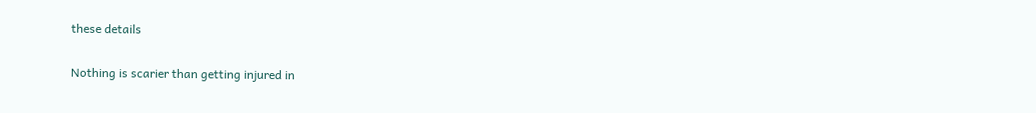these details

Nothing is scarier than getting injured in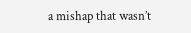a mishap that wasn’t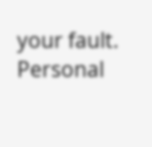your fault. Personal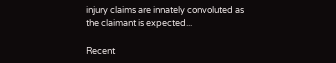injury claims are innately convoluted as the claimant is expected...

Recent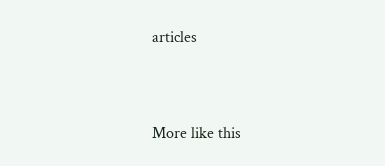articles


More like this